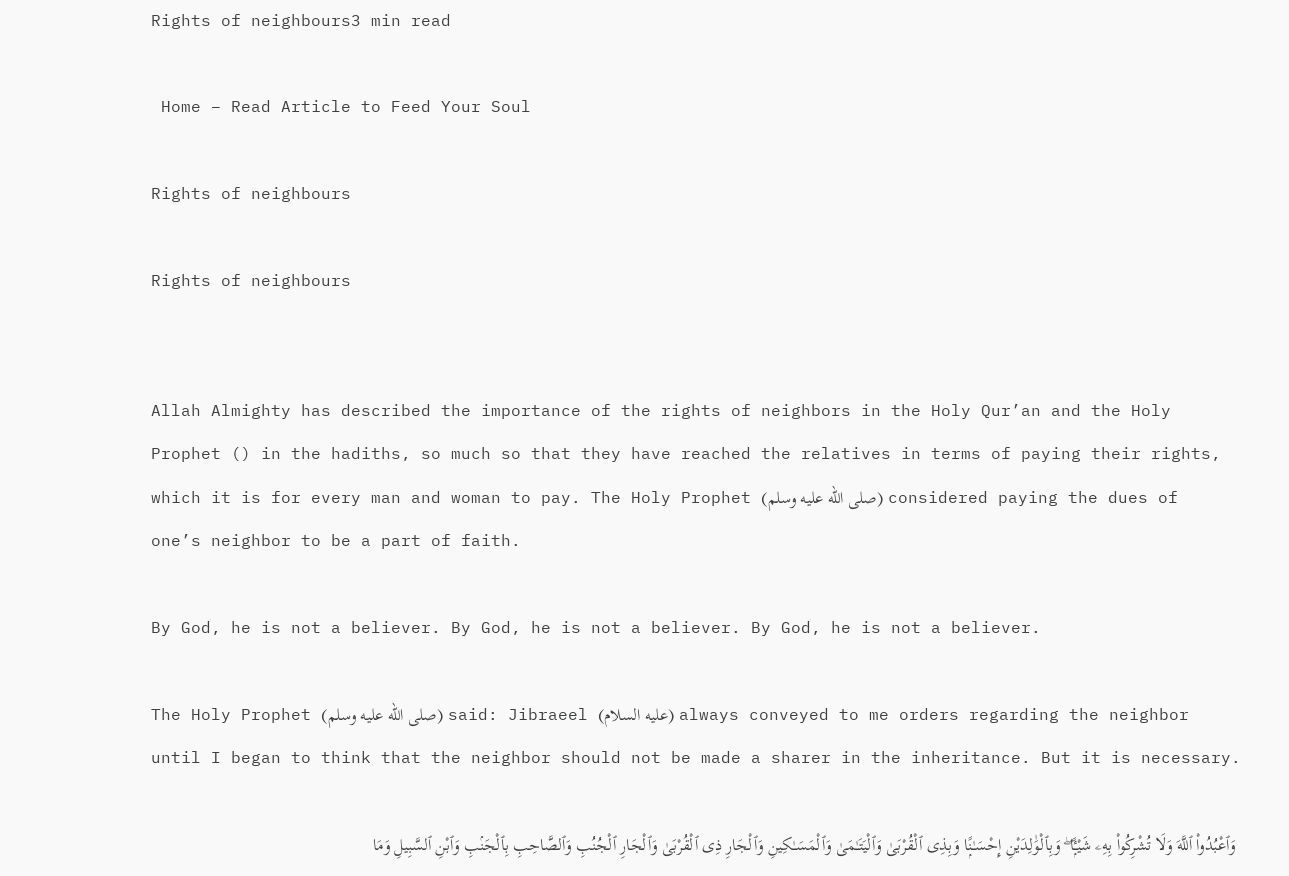Rights of neighbours3 min read

 Home – Read Article to Feed Your Soul

Rights of neighbours

Rights of neighbours


Allah Almighty has described the importance of the rights of neighbors in the Holy Qur’an and the Holy Prophet () in the hadiths, so much so that they have reached the relatives in terms of paying their rights, which it is for every man and woman to pay. The Holy Prophet (صلى الله عليه وسلم) considered paying the dues of one’s neighbor to be a part of faith.

By God, he is not a believer. By God, he is not a believer. By God, he is not a believer.

The Holy Prophet (صلى الله عليه وسلم) said: Jibraeel (عليه السلام) always conveyed to me orders regarding the neighbor until I began to think that the neighbor should not be made a sharer in the inheritance. But it is necessary.

 وَٱعْبُدُوا۟ ٱللَّهَ وَلَا تُشْرِكُوا۟ بِهِۦ شَيْـًۭٔا ۖ وَبِٱلْوَٰلِدَيْنِ إِحْسَـٰنًۭا وَبِذِى ٱلْقُرْبَىٰ وَٱلْيَتَـٰمَىٰ وَٱلْمَسَـٰكِينِ وَٱلْجَارِ ذِى ٱلْقُرْبَىٰ وَٱلْجَارِ ٱلْجُنُبِ وَٱلصَّاحِبِ بِٱلْجَنۢبِ وَٱبْنِ ٱلسَّبِيلِ وَمَا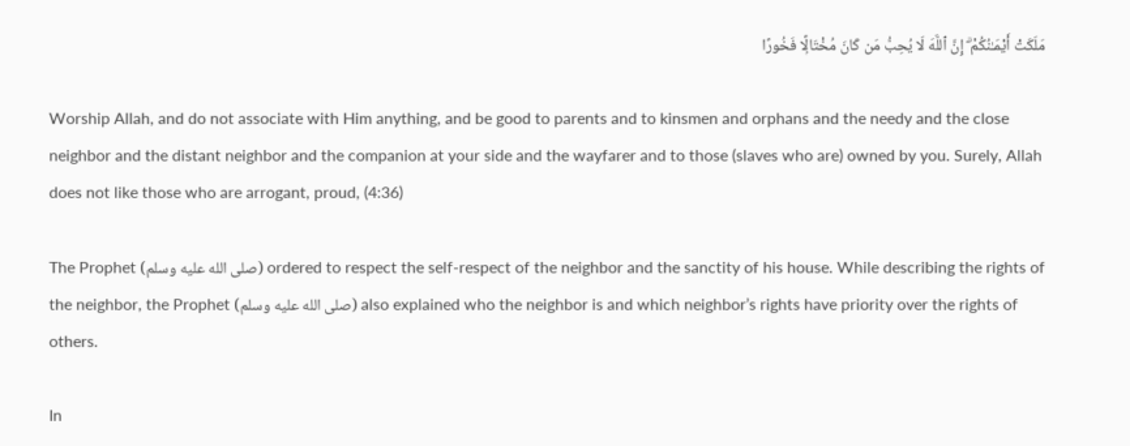مَلَكَتْ أَيْمَـٰنُكُمْ ۗ إِنَّ ٱللَّهَ لَا يُحِبُّ مَن كَانَ مُخْتَالًۭا فَخُورًا

Worship Allah, and do not associate with Him anything, and be good to parents and to kinsmen and orphans and the needy and the close neighbor and the distant neighbor and the companion at your side and the wayfarer and to those (slaves who are) owned by you. Surely, Allah does not like those who are arrogant, proud, (4:36)

The Prophet (صلى الله عليه وسلم) ordered to respect the self-respect of the neighbor and the sanctity of his house. While describing the rights of the neighbor, the Prophet (صلى الله عليه وسلم) also explained who the neighbor is and which neighbor’s rights have priority over the rights of others.

In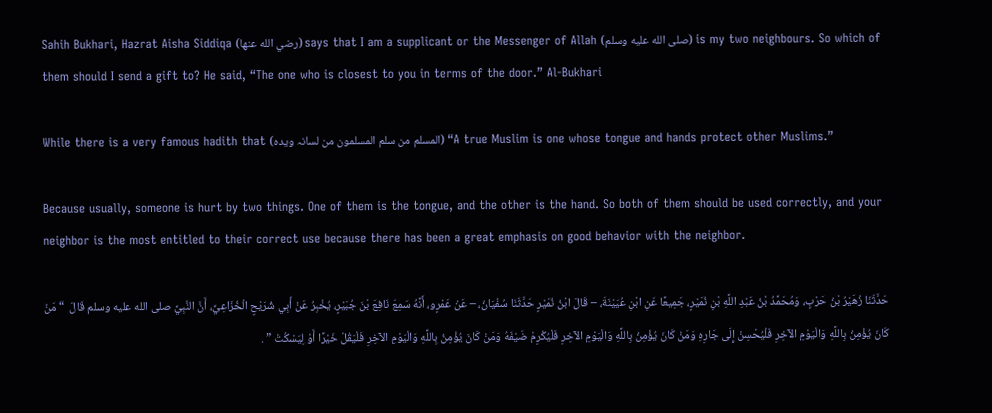Sahih Bukhari, Hazrat Aisha Siddiqa (رضي الله عنها) says that I am a supplicant or the Messenger of Allah (صلى الله عليه وسلم) is my two neighbours. So which of them should I send a gift to? He said, “The one who is closest to you in terms of the door.” Al-Bukhari

While there is a very famous hadith that (المسلم من سلم المسلمون من لسانہ ویدہ) “A true Muslim is one whose tongue and hands protect other Muslims.”

Because usually, someone is hurt by two things. One of them is the tongue, and the other is the hand. So both of them should be used correctly, and your neighbor is the most entitled to their correct use because there has been a great emphasis on good behavior with the neighbor.

حَدَّثَنَا زُهَيْرُ بْنُ حَرْبٍ، وَمُحَمَّدُ بْنُ عَبْدِ اللَّهِ بْنِ نُمَيْرٍ، جَمِيعًا عَنِ ابْنِ عُيَيْنَةَ، – قَالَ ابْنُ نُمَيْرٍ حَدَّثَنَا سُفْيَانُ، – عَنْ عَمْرٍو، أَنَّهُ سَمِعَ نَافِعَ بْنَ جُبَيْرٍ، يُخْبِرُ عَنْ أَبِي شُرَيْحٍ الْخُزَاعِيِّ، أَنَّ النَّبِيَّ صلى الله عليه وسلم قَالَ  “ مَنْ كَانَ يُؤْمِنُ بِاللَّهِ وَالْيَوْمِ الآخِرِ فَلْيُحْسِنْ إِلَى جَارِهِ وَمَنْ كَانَ يُؤْمِنُ بِاللَّهِ وَالْيَوْمِ الآخِرِ فَلْيُكْرِمْ ضَيْفَهُ وَمَنْ كَانَ يُؤْمِنُ بِاللَّهِ وَالْيَوْمِ الآخِرِ فَلْيَقُلْ خَيْرًا أَوْ لِيَسْكُتْ ” .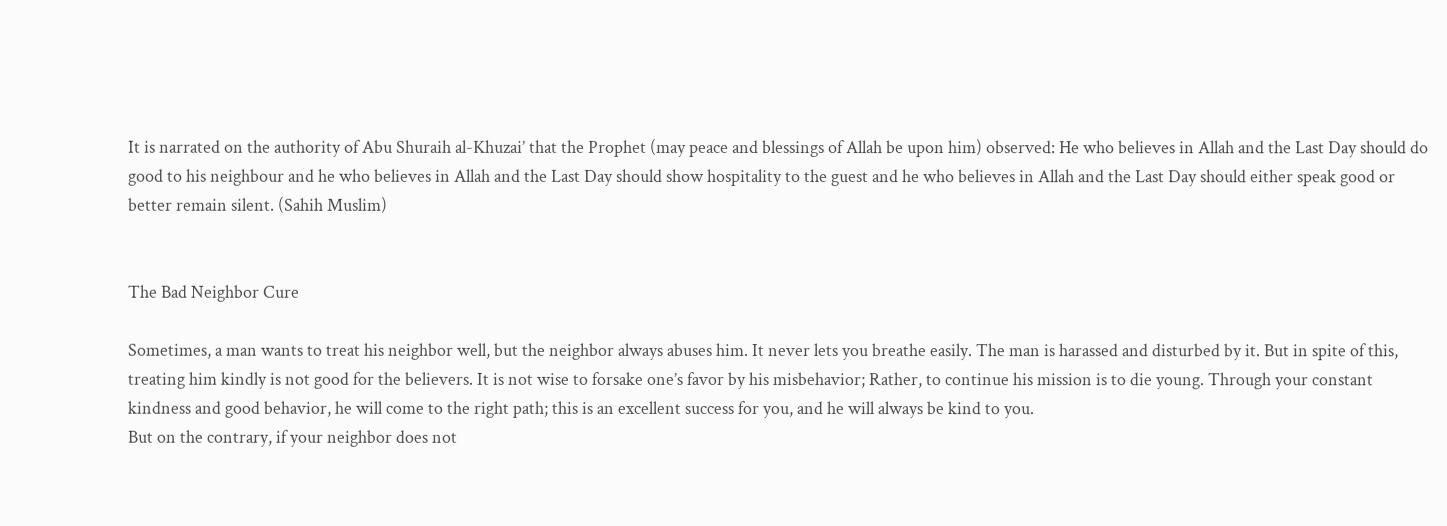It is narrated on the authority of Abu Shuraih al-Khuzai’ that the Prophet (may peace and blessings of Allah be upon him) observed: He who believes in Allah and the Last Day should do good to his neighbour and he who believes in Allah and the Last Day should show hospitality to the guest and he who believes in Allah and the Last Day should either speak good or better remain silent. (Sahih Muslim)


The Bad Neighbor Cure

Sometimes, a man wants to treat his neighbor well, but the neighbor always abuses him. It never lets you breathe easily. The man is harassed and disturbed by it. But in spite of this, treating him kindly is not good for the believers. It is not wise to forsake one’s favor by his misbehavior; Rather, to continue his mission is to die young. Through your constant kindness and good behavior, he will come to the right path; this is an excellent success for you, and he will always be kind to you.
But on the contrary, if your neighbor does not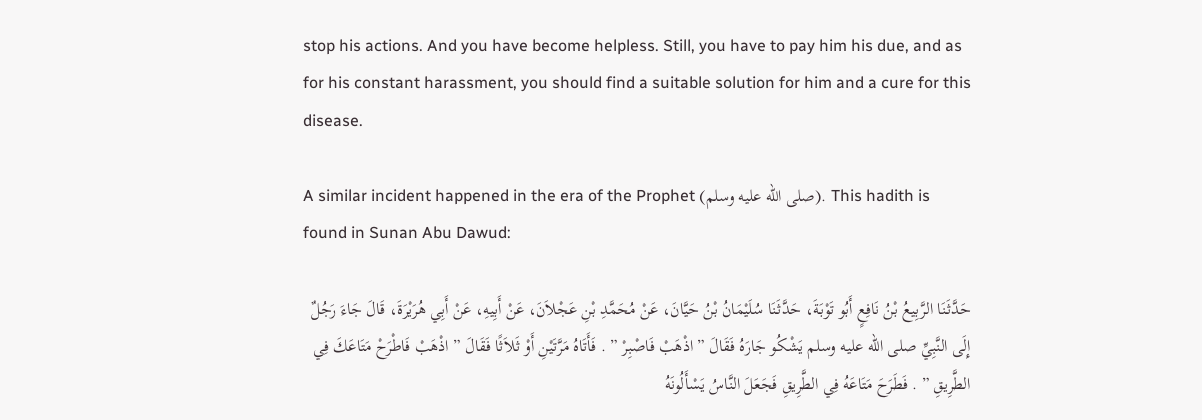stop his actions. And you have become helpless. Still, you have to pay him his due, and as for his constant harassment, you should find a suitable solution for him and a cure for this disease.

A similar incident happened in the era of the Prophet (صلى الله عليه وسلم). This hadith is found in Sunan Abu Dawud:

حَدَّثَنَا الرَّبِيعُ بْنُ نَافِعٍ أَبُو تَوْبَةَ، حَدَّثَنَا سُلَيْمَانُ بْنُ حَيَّانَ، عَنْ مُحَمَّدِ بْنِ عَجْلاَنَ، عَنْ أَبِيهِ، عَنْ أَبِي هُرَيْرَةَ، قَالَ جَاءَ رَجُلٌ إِلَى النَّبِيِّ صلى الله عليه وسلم يَشْكُو جَارَهُ فَقَالَ ” اذْهَبْ فَاصْبِرْ ” . فَأَتَاهُ مَرَّتَيْنِ أَوْ ثَلاَثًا فَقَالَ ” اذْهَبْ فَاطْرَحْ مَتَاعَكَ فِي الطَّرِيقِ ” . فَطَرَحَ مَتَاعَهُ فِي الطَّرِيقِ فَجَعَلَ النَّاسُ يَسْأَلُونَهُ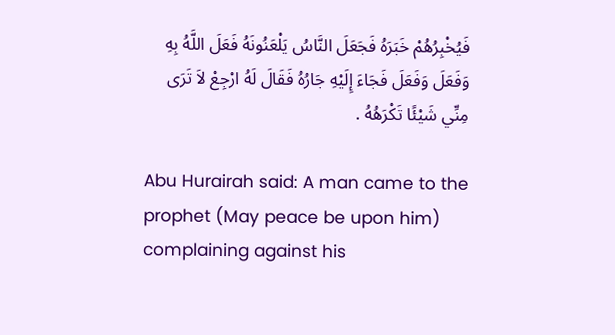فَيُخْبِرُهُمْ خَبَرَهُ فَجَعَلَ النَّاسُ يَلْعَنُونَهُ فَعَلَ اللَّهُ بِهِ وَفَعَلَ وَفَعَلَ فَجَاءَ إِلَيْهِ جَارُهُ فَقَالَ لَهُ ارْجِعْ لاَ تَرَى مِنِّي شَيْئًا تَكْرَهُهُ .

Abu Hurairah said: A man came to the prophet (May peace be upon him) complaining against his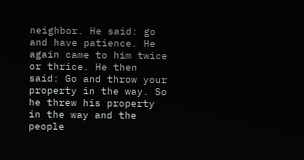neighbor. He said: go and have patience. He again came to him twice or thrice. He then said: Go and throw your property in the way. So he threw his property in the way and the people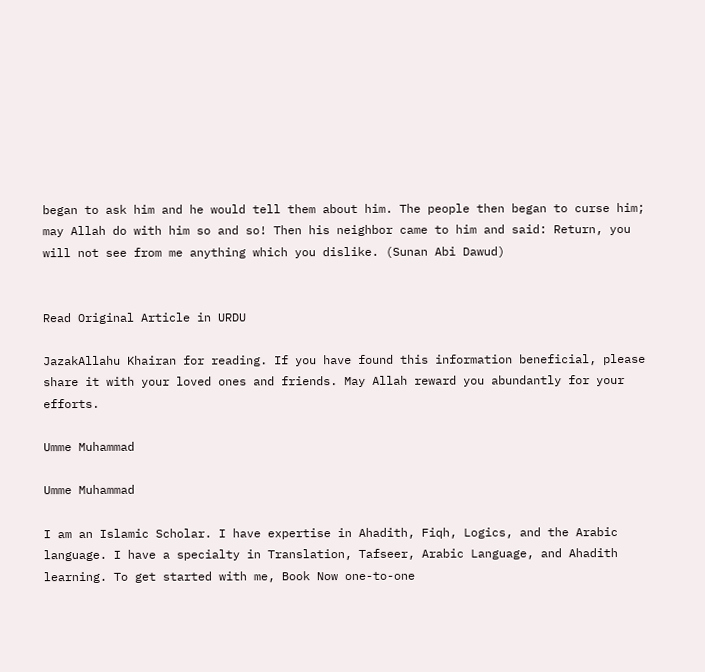began to ask him and he would tell them about him. The people then began to curse him; may Allah do with him so and so! Then his neighbor came to him and said: Return, you will not see from me anything which you dislike. (Sunan Abi Dawud)


Read Original Article in URDU

JazakAllahu Khairan for reading. If you have found this information beneficial, please share it with your loved ones and friends. May Allah reward you abundantly for your efforts.

Umme Muhammad

Umme Muhammad

I am an Islamic Scholar. I have expertise in Ahadith, Fiqh, Logics, and the Arabic language. I have a specialty in Translation, Tafseer, Arabic Language, and Ahadith learning. To get started with me, Book Now one-to-one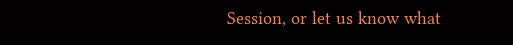Session, or let us know what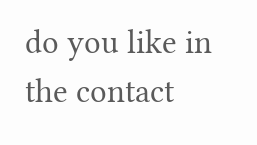do you like in the contact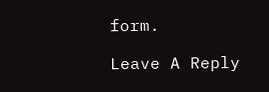form.

Leave A Reply